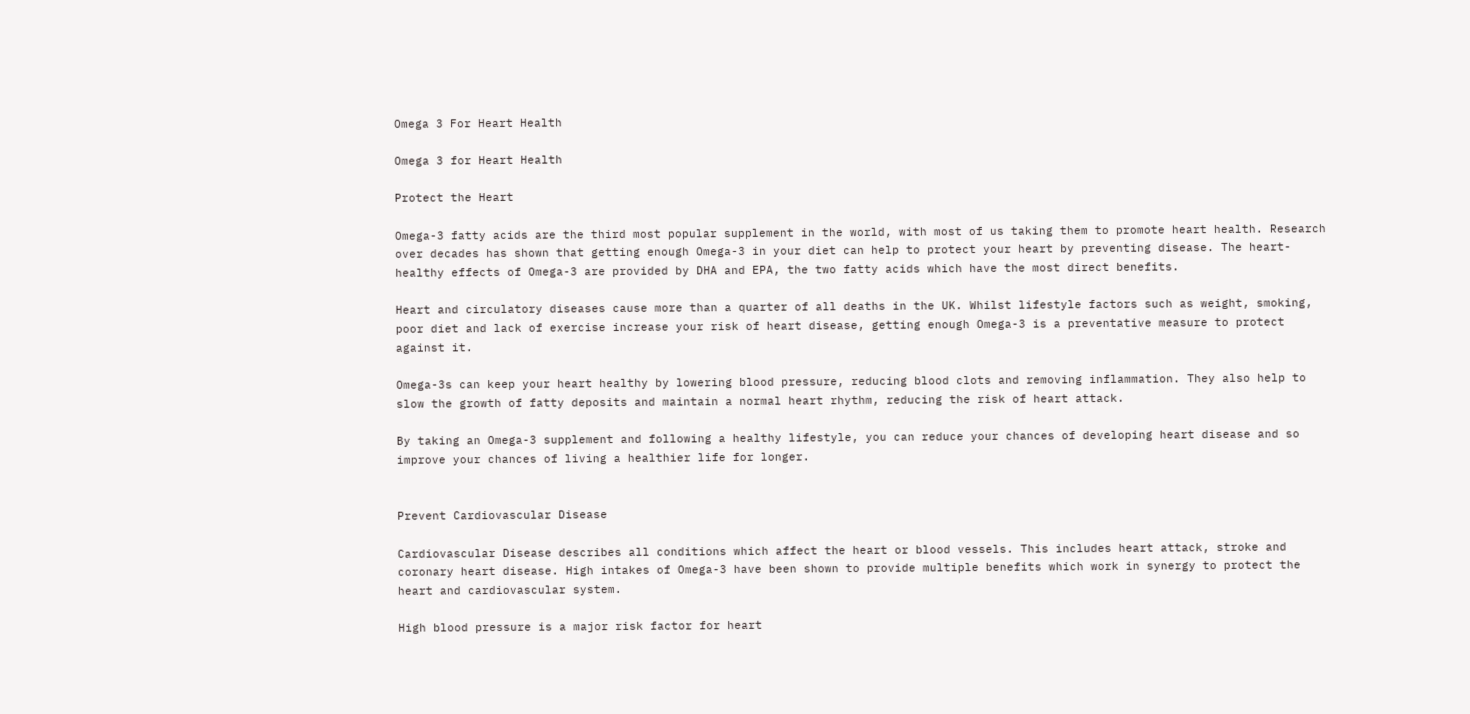Omega 3 For Heart Health

Omega 3 for Heart Health

Protect the Heart

Omega-3 fatty acids are the third most popular supplement in the world, with most of us taking them to promote heart health. Research over decades has shown that getting enough Omega-3 in your diet can help to protect your heart by preventing disease. The heart-healthy effects of Omega-3 are provided by DHA and EPA, the two fatty acids which have the most direct benefits.

Heart and circulatory diseases cause more than a quarter of all deaths in the UK. Whilst lifestyle factors such as weight, smoking, poor diet and lack of exercise increase your risk of heart disease, getting enough Omega-3 is a preventative measure to protect against it.

Omega-3s can keep your heart healthy by lowering blood pressure, reducing blood clots and removing inflammation. They also help to slow the growth of fatty deposits and maintain a normal heart rhythm, reducing the risk of heart attack.

By taking an Omega-3 supplement and following a healthy lifestyle, you can reduce your chances of developing heart disease and so improve your chances of living a healthier life for longer.


Prevent Cardiovascular Disease

Cardiovascular Disease describes all conditions which affect the heart or blood vessels. This includes heart attack, stroke and coronary heart disease. High intakes of Omega-3 have been shown to provide multiple benefits which work in synergy to protect the heart and cardiovascular system.

High blood pressure is a major risk factor for heart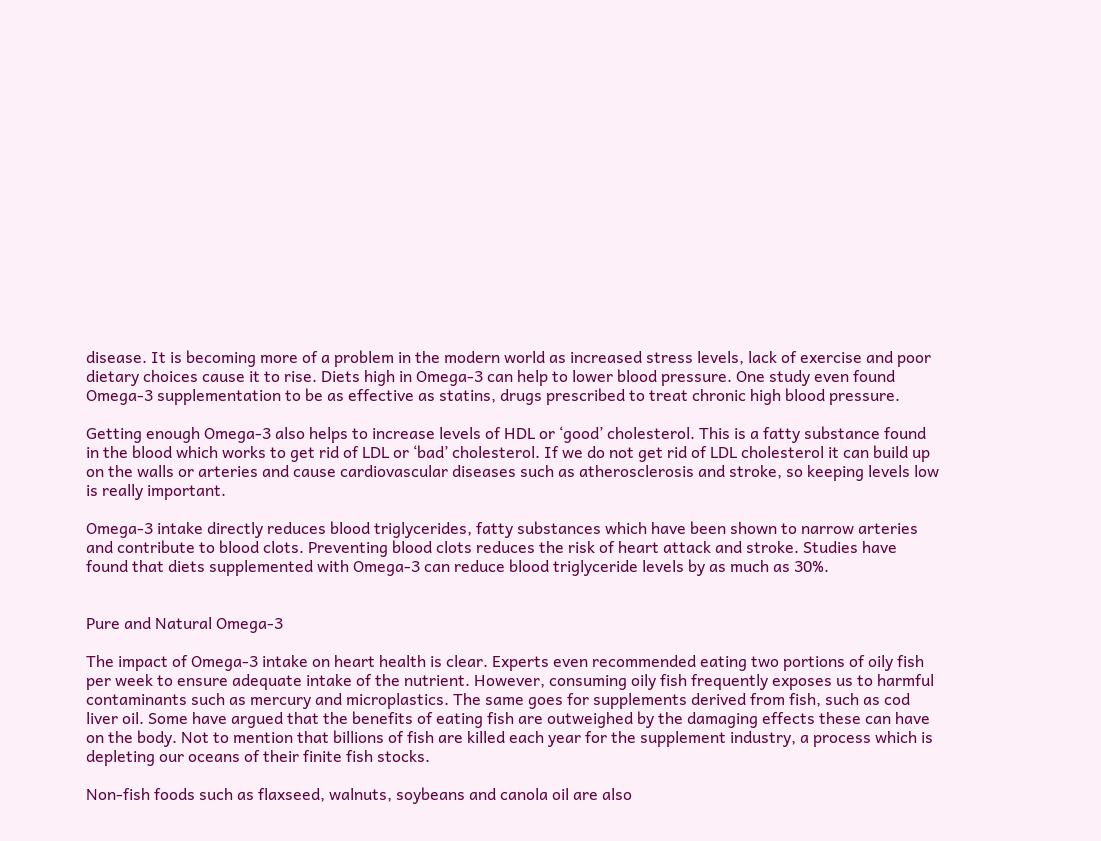disease. It is becoming more of a problem in the modern world as increased stress levels, lack of exercise and poor dietary choices cause it to rise. Diets high in Omega-3 can help to lower blood pressure. One study even found Omega-3 supplementation to be as effective as statins, drugs prescribed to treat chronic high blood pressure.

Getting enough Omega-3 also helps to increase levels of HDL or ‘good’ cholesterol. This is a fatty substance found in the blood which works to get rid of LDL or ‘bad’ cholesterol. If we do not get rid of LDL cholesterol it can build up on the walls or arteries and cause cardiovascular diseases such as atherosclerosis and stroke, so keeping levels low is really important.

Omega-3 intake directly reduces blood triglycerides, fatty substances which have been shown to narrow arteries and contribute to blood clots. Preventing blood clots reduces the risk of heart attack and stroke. Studies have found that diets supplemented with Omega-3 can reduce blood triglyceride levels by as much as 30%.


Pure and Natural Omega-3

The impact of Omega-3 intake on heart health is clear. Experts even recommended eating two portions of oily fish per week to ensure adequate intake of the nutrient. However, consuming oily fish frequently exposes us to harmful contaminants such as mercury and microplastics. The same goes for supplements derived from fish, such as cod liver oil. Some have argued that the benefits of eating fish are outweighed by the damaging effects these can have on the body. Not to mention that billions of fish are killed each year for the supplement industry, a process which is depleting our oceans of their finite fish stocks.

Non-fish foods such as flaxseed, walnuts, soybeans and canola oil are also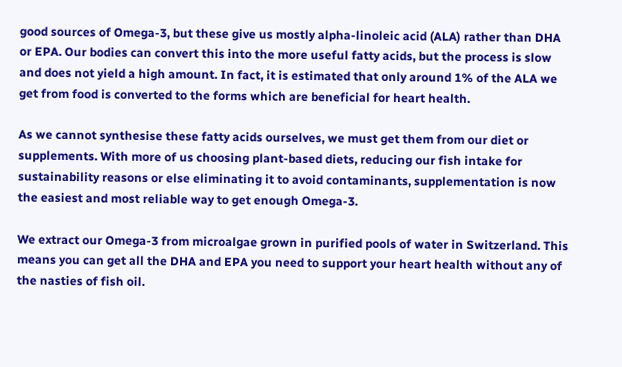good sources of Omega-3, but these give us mostly alpha-linoleic acid (ALA) rather than DHA or EPA. Our bodies can convert this into the more useful fatty acids, but the process is slow and does not yield a high amount. In fact, it is estimated that only around 1% of the ALA we get from food is converted to the forms which are beneficial for heart health.

As we cannot synthesise these fatty acids ourselves, we must get them from our diet or supplements. With more of us choosing plant-based diets, reducing our fish intake for sustainability reasons or else eliminating it to avoid contaminants, supplementation is now the easiest and most reliable way to get enough Omega-3.

We extract our Omega-3 from microalgae grown in purified pools of water in Switzerland. This means you can get all the DHA and EPA you need to support your heart health without any of the nasties of fish oil.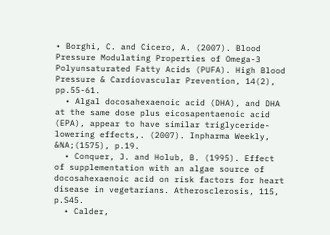• Borghi, C. and Cicero, A. (2007). Blood Pressure Modulating Properties of Omega-3 Polyunsaturated Fatty Acids (PUFA). High Blood Pressure & Cardiovascular Prevention, 14(2), pp.55-61.
  • Algal docosahexaenoic acid (DHA), and DHA at the same dose plus eicosapentaenoic acid (EPA), appear to have similar triglyceride-lowering effects,. (2007). Inpharma Weekly, &NA;(1575), p.19.
  • Conquer, J. and Holub, B. (1995). Effect of supplementation with an algae source of docosahexaenoic acid on risk factors for heart disease in vegetarians. Atherosclerosis, 115, p.S45.
  • Calder,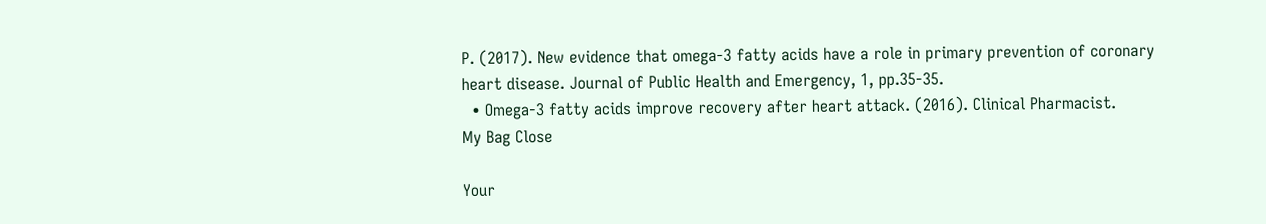P. (2017). New evidence that omega-3 fatty acids have a role in primary prevention of coronary heart disease. Journal of Public Health and Emergency, 1, pp.35-35.
  • Omega-3 fatty acids improve recovery after heart attack. (2016). Clinical Pharmacist.
My Bag Close

Your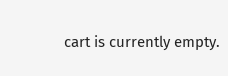cart is currently empty.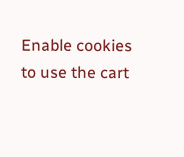Enable cookies to use the cart